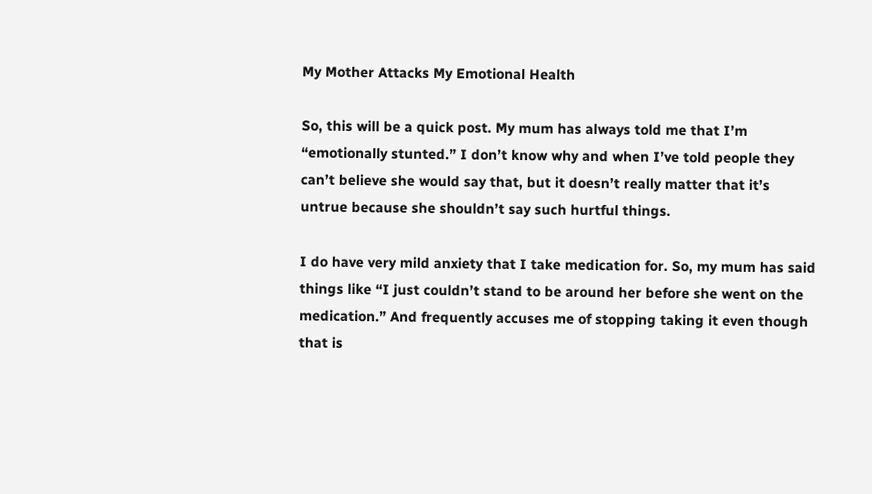My Mother Attacks My Emotional Health

So, this will be a quick post. My mum has always told me that I’m “emotionally stunted.” I don’t know why and when I’ve told people they can’t believe she would say that, but it doesn’t really matter that it’s untrue because she shouldn’t say such hurtful things.

I do have very mild anxiety that I take medication for. So, my mum has said things like “I just couldn’t stand to be around her before she went on the medication.” And frequently accuses me of stopping taking it even though that is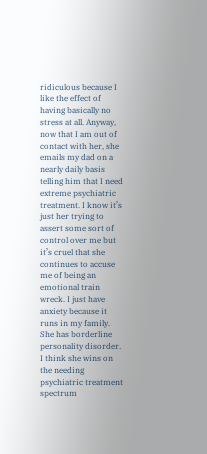ridiculous because I like the effect of having basically no stress at all. Anyway, now that I am out of contact with her, she emails my dad on a nearly daily basis telling him that I need extreme psychiatric treatment. I know it’s just her trying to assert some sort of control over me but it’s cruel that she continues to accuse me of being an emotional train wreck. I just have anxiety because it runs in my family. She has borderline personality disorder. I think she wins on the needing psychiatric treatment spectrum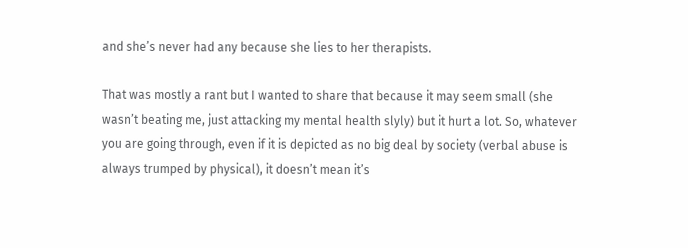and she’s never had any because she lies to her therapists.

That was mostly a rant but I wanted to share that because it may seem small (she wasn’t beating me, just attacking my mental health slyly) but it hurt a lot. So, whatever you are going through, even if it is depicted as no big deal by society (verbal abuse is always trumped by physical), it doesn’t mean it’s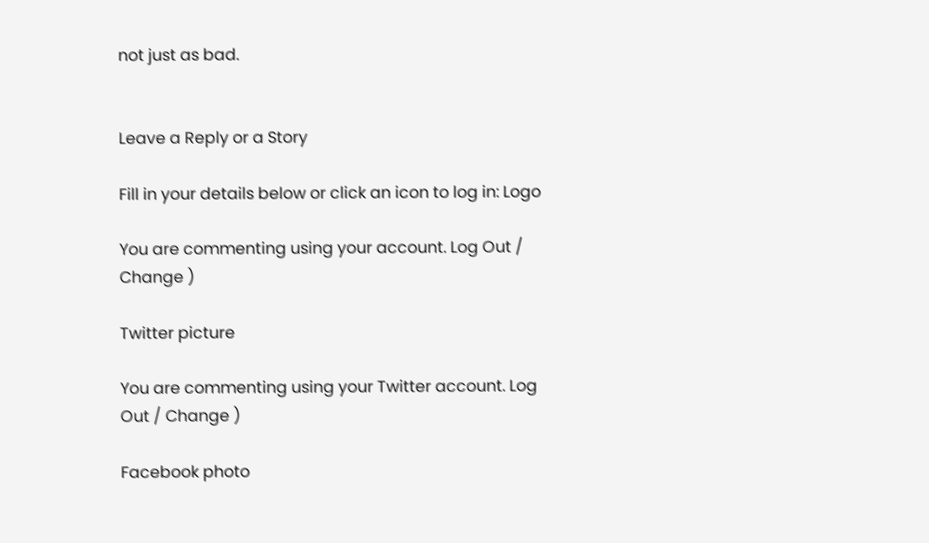not just as bad.


Leave a Reply or a Story

Fill in your details below or click an icon to log in: Logo

You are commenting using your account. Log Out / Change )

Twitter picture

You are commenting using your Twitter account. Log Out / Change )

Facebook photo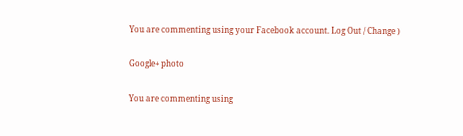You are commenting using your Facebook account. Log Out / Change )

Google+ photo

You are commenting using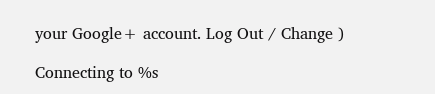your Google+ account. Log Out / Change )

Connecting to %s